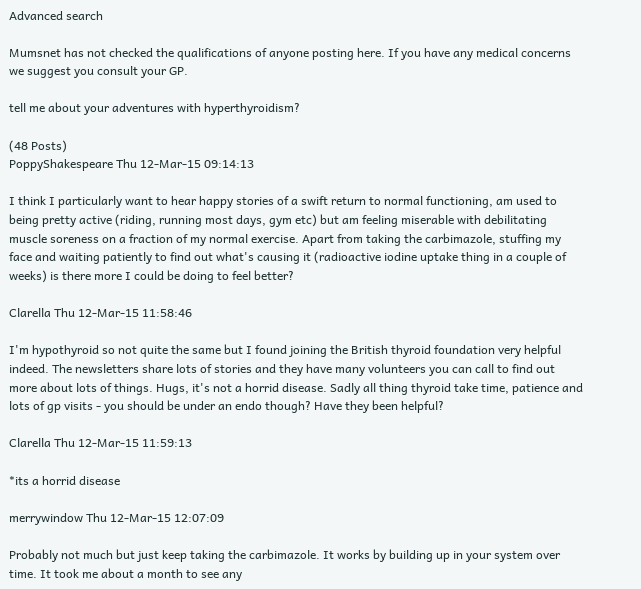Advanced search

Mumsnet has not checked the qualifications of anyone posting here. If you have any medical concerns we suggest you consult your GP.

tell me about your adventures with hyperthyroidism?

(48 Posts)
PoppyShakespeare Thu 12-Mar-15 09:14:13

I think I particularly want to hear happy stories of a swift return to normal functioning, am used to being pretty active (riding, running most days, gym etc) but am feeling miserable with debilitating muscle soreness on a fraction of my normal exercise. Apart from taking the carbimazole, stuffing my face and waiting patiently to find out what's causing it (radioactive iodine uptake thing in a couple of weeks) is there more I could be doing to feel better?

Clarella Thu 12-Mar-15 11:58:46

I'm hypothyroid so not quite the same but I found joining the British thyroid foundation very helpful indeed. The newsletters share lots of stories and they have many volunteers you can call to find out more about lots of things. Hugs, it's not a horrid disease. Sadly all thing thyroid take time, patience and lots of gp visits - you should be under an endo though? Have they been helpful?

Clarella Thu 12-Mar-15 11:59:13

*its a horrid disease

merrywindow Thu 12-Mar-15 12:07:09

Probably not much but just keep taking the carbimazole. It works by building up in your system over time. It took me about a month to see any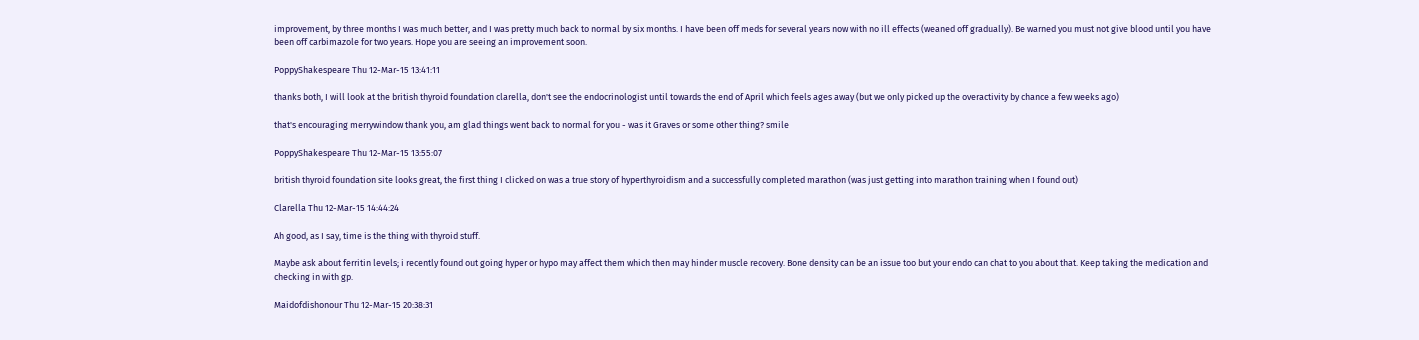improvement, by three months I was much better, and I was pretty much back to normal by six months. I have been off meds for several years now with no ill effects (weaned off gradually). Be warned you must not give blood until you have been off carbimazole for two years. Hope you are seeing an improvement soon.

PoppyShakespeare Thu 12-Mar-15 13:41:11

thanks both, I will look at the british thyroid foundation clarella, don't see the endocrinologist until towards the end of April which feels ages away (but we only picked up the overactivity by chance a few weeks ago)

that's encouraging merrywindow thank you, am glad things went back to normal for you - was it Graves or some other thing? smile

PoppyShakespeare Thu 12-Mar-15 13:55:07

british thyroid foundation site looks great, the first thing I clicked on was a true story of hyperthyroidism and a successfully completed marathon (was just getting into marathon training when I found out)

Clarella Thu 12-Mar-15 14:44:24

Ah good, as I say, time is the thing with thyroid stuff.

Maybe ask about ferritin levels; i recently found out going hyper or hypo may affect them which then may hinder muscle recovery. Bone density can be an issue too but your endo can chat to you about that. Keep taking the medication and checking in with gp.

Maidofdishonour Thu 12-Mar-15 20:38:31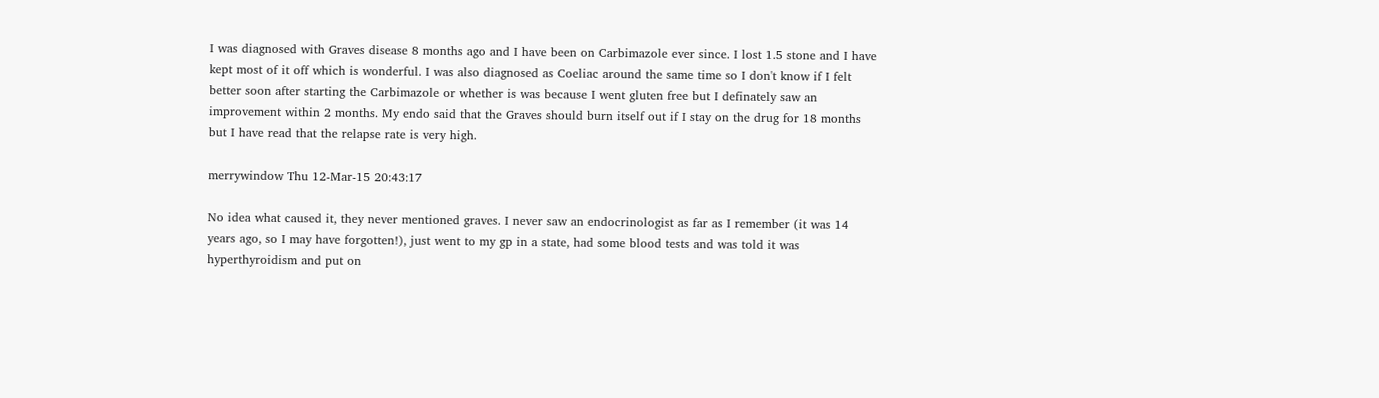I was diagnosed with Graves disease 8 months ago and I have been on Carbimazole ever since. I lost 1.5 stone and I have kept most of it off which is wonderful. I was also diagnosed as Coeliac around the same time so I don't know if I felt better soon after starting the Carbimazole or whether is was because I went gluten free but I definately saw an improvement within 2 months. My endo said that the Graves should burn itself out if I stay on the drug for 18 months but I have read that the relapse rate is very high.

merrywindow Thu 12-Mar-15 20:43:17

No idea what caused it, they never mentioned graves. I never saw an endocrinologist as far as I remember (it was 14 years ago, so I may have forgotten!), just went to my gp in a state, had some blood tests and was told it was hyperthyroidism and put on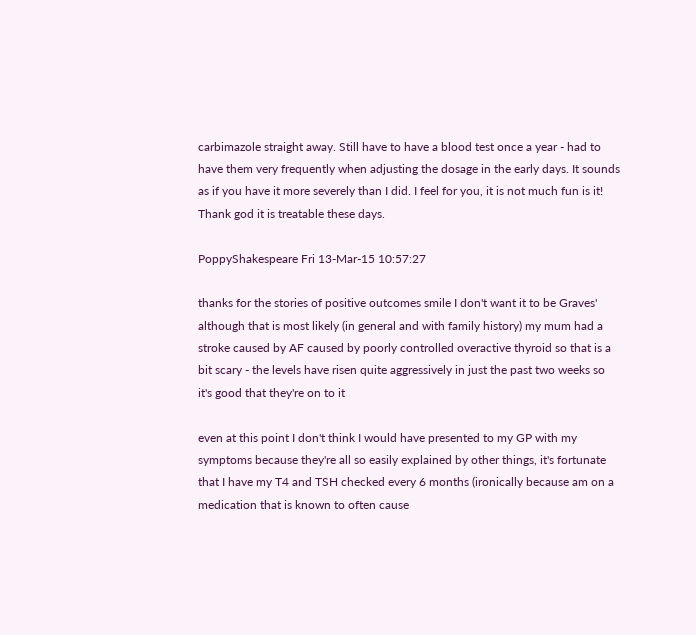carbimazole straight away. Still have to have a blood test once a year - had to have them very frequently when adjusting the dosage in the early days. It sounds as if you have it more severely than I did. I feel for you, it is not much fun is it! Thank god it is treatable these days.

PoppyShakespeare Fri 13-Mar-15 10:57:27

thanks for the stories of positive outcomes smile I don't want it to be Graves' although that is most likely (in general and with family history) my mum had a stroke caused by AF caused by poorly controlled overactive thyroid so that is a bit scary - the levels have risen quite aggressively in just the past two weeks so it's good that they're on to it

even at this point I don't think I would have presented to my GP with my symptoms because they're all so easily explained by other things, it's fortunate that I have my T4 and TSH checked every 6 months (ironically because am on a medication that is known to often cause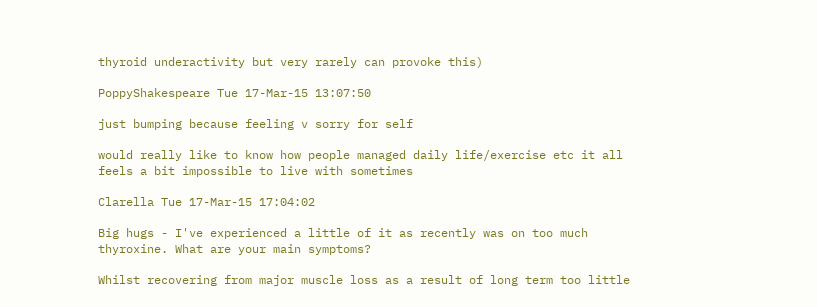thyroid underactivity but very rarely can provoke this)

PoppyShakespeare Tue 17-Mar-15 13:07:50

just bumping because feeling v sorry for self

would really like to know how people managed daily life/exercise etc it all feels a bit impossible to live with sometimes

Clarella Tue 17-Mar-15 17:04:02

Big hugs - I've experienced a little of it as recently was on too much thyroxine. What are your main symptoms?

Whilst recovering from major muscle loss as a result of long term too little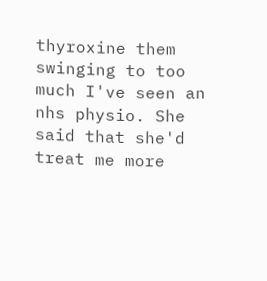thyroxine them swinging to too much I've seen an nhs physio. She said that she'd treat me more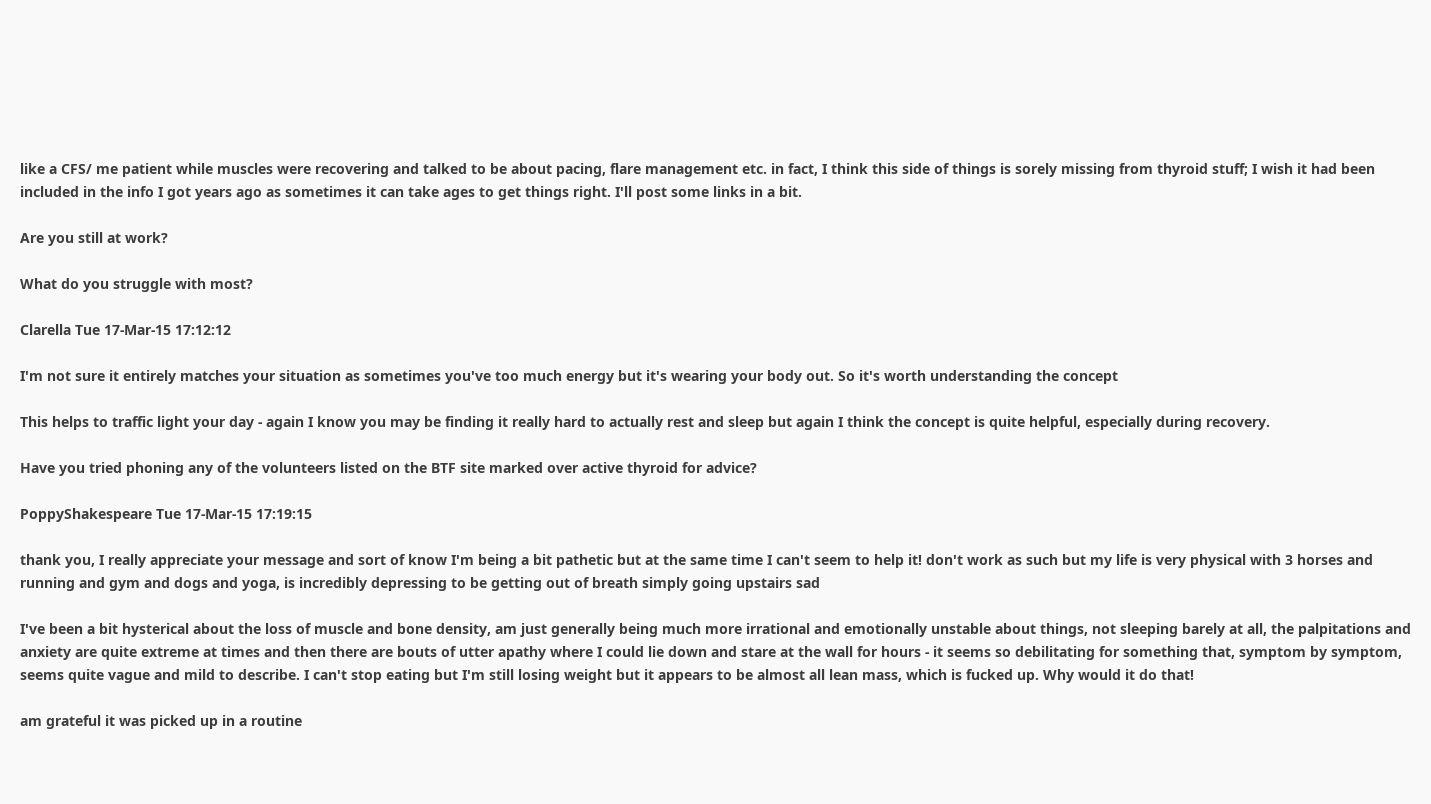like a CFS/ me patient while muscles were recovering and talked to be about pacing, flare management etc. in fact, I think this side of things is sorely missing from thyroid stuff; I wish it had been included in the info I got years ago as sometimes it can take ages to get things right. I'll post some links in a bit.

Are you still at work?

What do you struggle with most?

Clarella Tue 17-Mar-15 17:12:12

I'm not sure it entirely matches your situation as sometimes you've too much energy but it's wearing your body out. So it's worth understanding the concept

This helps to traffic light your day - again I know you may be finding it really hard to actually rest and sleep but again I think the concept is quite helpful, especially during recovery.

Have you tried phoning any of the volunteers listed on the BTF site marked over active thyroid for advice?

PoppyShakespeare Tue 17-Mar-15 17:19:15

thank you, I really appreciate your message and sort of know I'm being a bit pathetic but at the same time I can't seem to help it! don't work as such but my life is very physical with 3 horses and running and gym and dogs and yoga, is incredibly depressing to be getting out of breath simply going upstairs sad

I've been a bit hysterical about the loss of muscle and bone density, am just generally being much more irrational and emotionally unstable about things, not sleeping barely at all, the palpitations and anxiety are quite extreme at times and then there are bouts of utter apathy where I could lie down and stare at the wall for hours - it seems so debilitating for something that, symptom by symptom, seems quite vague and mild to describe. I can't stop eating but I'm still losing weight but it appears to be almost all lean mass, which is fucked up. Why would it do that!

am grateful it was picked up in a routine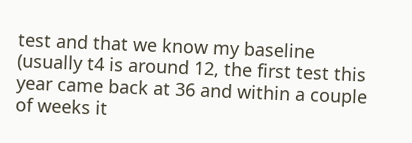test and that we know my baseline (usually t4 is around 12, the first test this year came back at 36 and within a couple of weeks it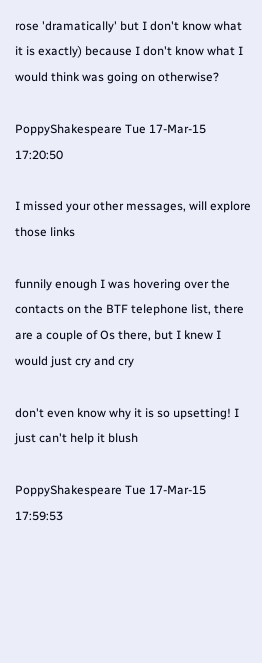rose 'dramatically' but I don't know what it is exactly) because I don't know what I would think was going on otherwise?

PoppyShakespeare Tue 17-Mar-15 17:20:50

I missed your other messages, will explore those links

funnily enough I was hovering over the contacts on the BTF telephone list, there are a couple of Os there, but I knew I would just cry and cry

don't even know why it is so upsetting! I just can't help it blush

PoppyShakespeare Tue 17-Mar-15 17:59:53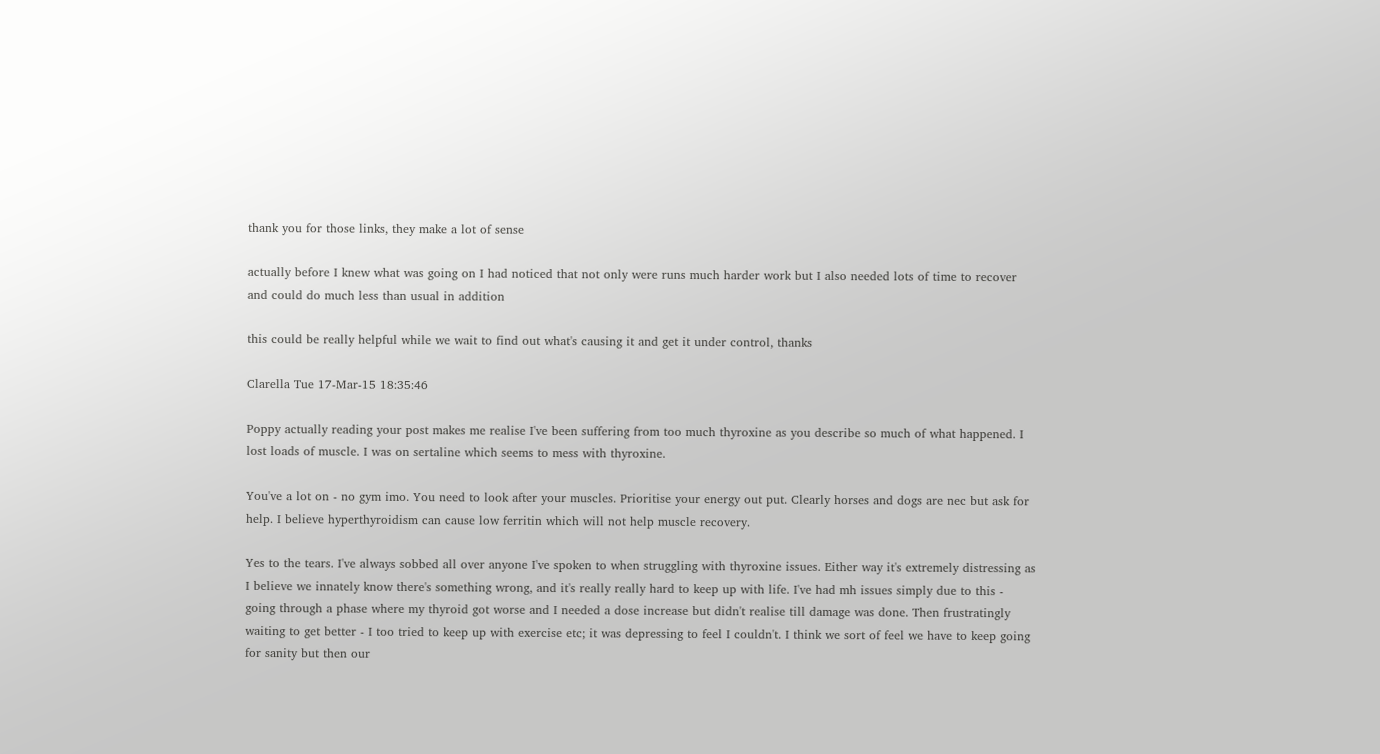thank you for those links, they make a lot of sense

actually before I knew what was going on I had noticed that not only were runs much harder work but I also needed lots of time to recover and could do much less than usual in addition

this could be really helpful while we wait to find out what's causing it and get it under control, thanks

Clarella Tue 17-Mar-15 18:35:46

Poppy actually reading your post makes me realise I've been suffering from too much thyroxine as you describe so much of what happened. I lost loads of muscle. I was on sertaline which seems to mess with thyroxine.

You've a lot on - no gym imo. You need to look after your muscles. Prioritise your energy out put. Clearly horses and dogs are nec but ask for help. I believe hyperthyroidism can cause low ferritin which will not help muscle recovery.

Yes to the tears. I've always sobbed all over anyone I've spoken to when struggling with thyroxine issues. Either way it's extremely distressing as I believe we innately know there's something wrong, and it's really really hard to keep up with life. I've had mh issues simply due to this - going through a phase where my thyroid got worse and I needed a dose increase but didn't realise till damage was done. Then frustratingly waiting to get better - I too tried to keep up with exercise etc; it was depressing to feel I couldn't. I think we sort of feel we have to keep going for sanity but then our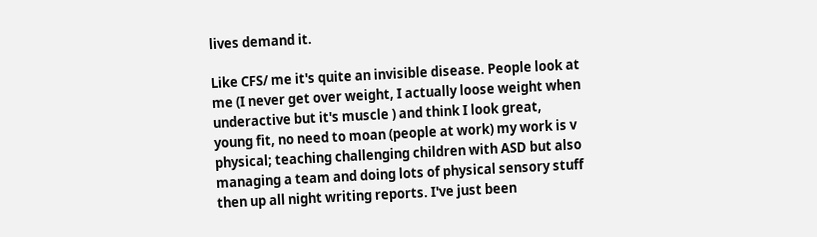lives demand it.

Like CFS/ me it's quite an invisible disease. People look at me (I never get over weight, I actually loose weight when underactive but it's muscle ) and think I look great, young fit, no need to moan (people at work) my work is v physical; teaching challenging children with ASD but also managing a team and doing lots of physical sensory stuff then up all night writing reports. I've just been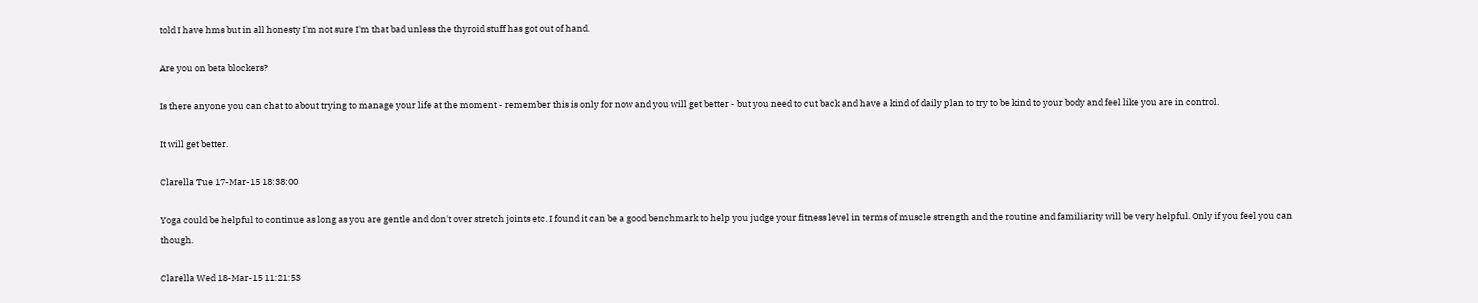told I have hms but in all honesty I'm not sure I'm that bad unless the thyroid stuff has got out of hand.

Are you on beta blockers?

Is there anyone you can chat to about trying to manage your life at the moment - remember this is only for now and you will get better - but you need to cut back and have a kind of daily plan to try to be kind to your body and feel like you are in control.

It will get better.

Clarella Tue 17-Mar-15 18:38:00

Yoga could be helpful to continue as long as you are gentle and don't over stretch joints etc. I found it can be a good benchmark to help you judge your fitness level in terms of muscle strength and the routine and familiarity will be very helpful. Only if you feel you can though.

Clarella Wed 18-Mar-15 11:21:53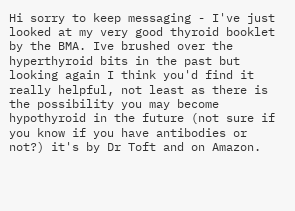Hi sorry to keep messaging - I've just looked at my very good thyroid booklet by the BMA. Ive brushed over the hyperthyroid bits in the past but looking again I think you'd find it really helpful, not least as there is the possibility you may become hypothyroid in the future (not sure if you know if you have antibodies or not?) it's by Dr Toft and on Amazon.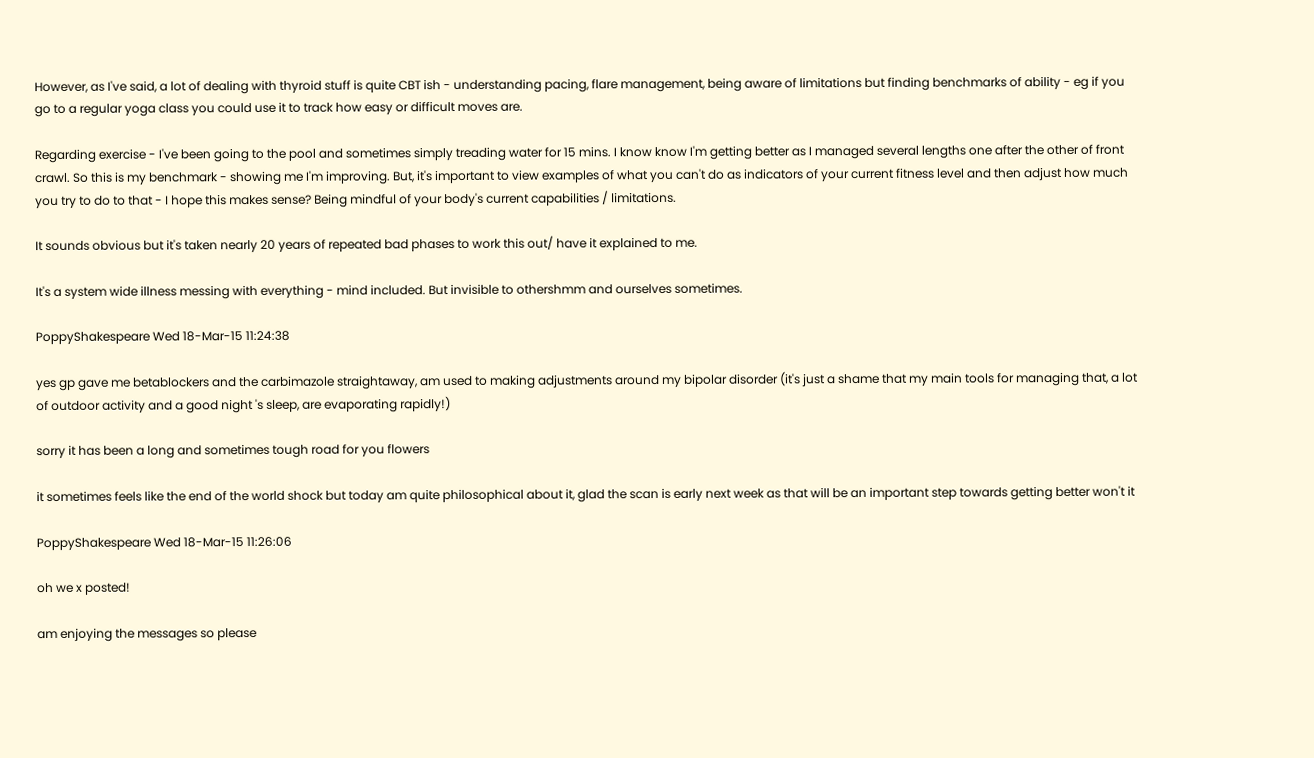However, as I've said, a lot of dealing with thyroid stuff is quite CBT ish - understanding pacing, flare management, being aware of limitations but finding benchmarks of ability - eg if you go to a regular yoga class you could use it to track how easy or difficult moves are.

Regarding exercise - I've been going to the pool and sometimes simply treading water for 15 mins. I know know I'm getting better as I managed several lengths one after the other of front crawl. So this is my benchmark - showing me I'm improving. But, it's important to view examples of what you can't do as indicators of your current fitness level and then adjust how much you try to do to that - I hope this makes sense? Being mindful of your body's current capabilities / limitations.

It sounds obvious but it's taken nearly 20 years of repeated bad phases to work this out/ have it explained to me.

It's a system wide illness messing with everything - mind included. But invisible to othershmm and ourselves sometimes.

PoppyShakespeare Wed 18-Mar-15 11:24:38

yes gp gave me betablockers and the carbimazole straightaway, am used to making adjustments around my bipolar disorder (it's just a shame that my main tools for managing that, a lot of outdoor activity and a good night 's sleep, are evaporating rapidly!)

sorry it has been a long and sometimes tough road for you flowers

it sometimes feels like the end of the world shock but today am quite philosophical about it, glad the scan is early next week as that will be an important step towards getting better won't it

PoppyShakespeare Wed 18-Mar-15 11:26:06

oh we x posted!

am enjoying the messages so please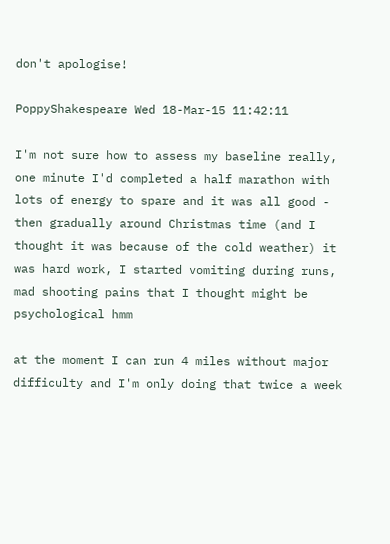don't apologise!

PoppyShakespeare Wed 18-Mar-15 11:42:11

I'm not sure how to assess my baseline really, one minute I'd completed a half marathon with lots of energy to spare and it was all good - then gradually around Christmas time (and I thought it was because of the cold weather) it was hard work, I started vomiting during runs, mad shooting pains that I thought might be psychological hmm

at the moment I can run 4 miles without major difficulty and I'm only doing that twice a week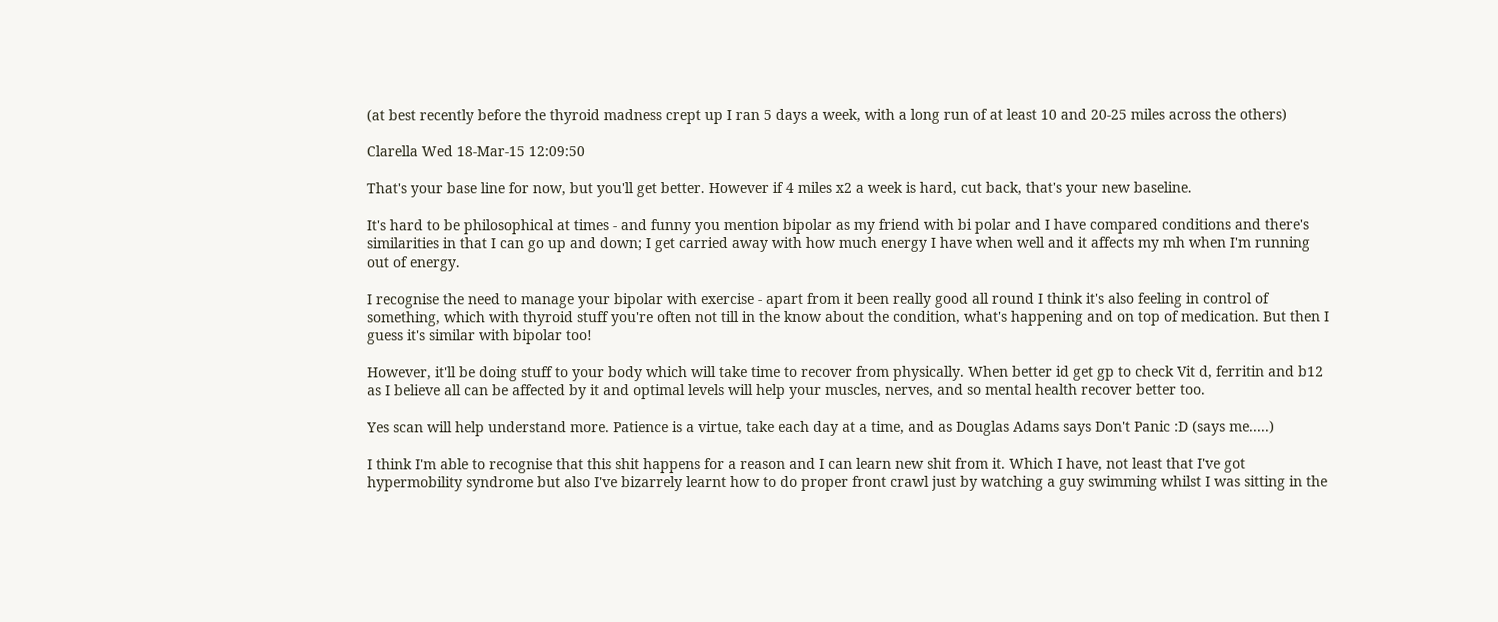(at best recently before the thyroid madness crept up I ran 5 days a week, with a long run of at least 10 and 20-25 miles across the others)

Clarella Wed 18-Mar-15 12:09:50

That's your base line for now, but you'll get better. However if 4 miles x2 a week is hard, cut back, that's your new baseline.

It's hard to be philosophical at times - and funny you mention bipolar as my friend with bi polar and I have compared conditions and there's similarities in that I can go up and down; I get carried away with how much energy I have when well and it affects my mh when I'm running out of energy.

I recognise the need to manage your bipolar with exercise - apart from it been really good all round I think it's also feeling in control of something, which with thyroid stuff you're often not till in the know about the condition, what's happening and on top of medication. But then I guess it's similar with bipolar too!

However, it'll be doing stuff to your body which will take time to recover from physically. When better id get gp to check Vit d, ferritin and b12 as I believe all can be affected by it and optimal levels will help your muscles, nerves, and so mental health recover better too.

Yes scan will help understand more. Patience is a virtue, take each day at a time, and as Douglas Adams says Don't Panic :D (says me.....)

I think I'm able to recognise that this shit happens for a reason and I can learn new shit from it. Which I have, not least that I've got hypermobility syndrome but also I've bizarrely learnt how to do proper front crawl just by watching a guy swimming whilst I was sitting in the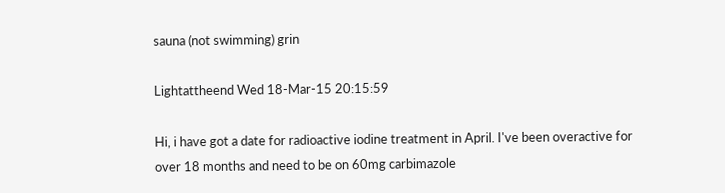sauna (not swimming) grin

Lightattheend Wed 18-Mar-15 20:15:59

Hi, i have got a date for radioactive iodine treatment in April. I've been overactive for over 18 months and need to be on 60mg carbimazole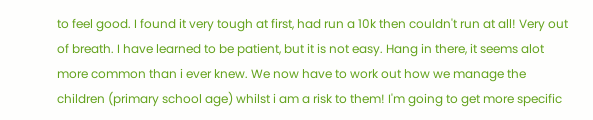to feel good. I found it very tough at first, had run a 10k then couldn't run at all! Very out of breath. I have learned to be patient, but it is not easy. Hang in there, it seems alot more common than i ever knew. We now have to work out how we manage the children (primary school age) whilst i am a risk to them! I'm going to get more specific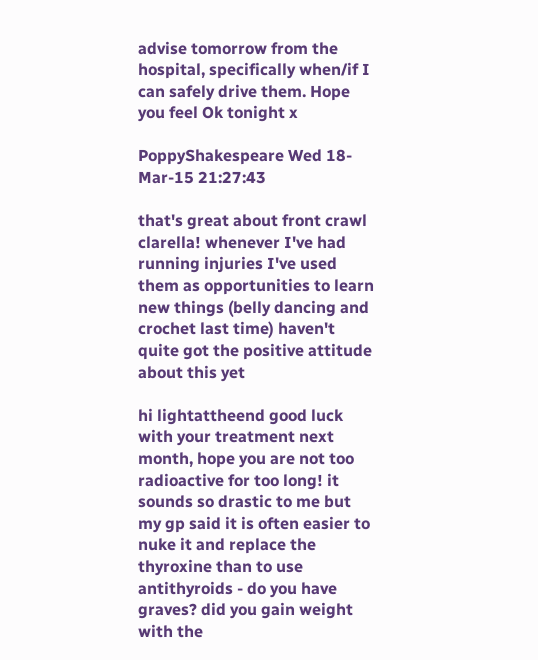advise tomorrow from the hospital, specifically when/if I can safely drive them. Hope you feel Ok tonight x

PoppyShakespeare Wed 18-Mar-15 21:27:43

that's great about front crawl clarella! whenever I've had running injuries I've used them as opportunities to learn new things (belly dancing and crochet last time) haven't quite got the positive attitude about this yet

hi lightattheend good luck with your treatment next month, hope you are not too radioactive for too long! it sounds so drastic to me but my gp said it is often easier to nuke it and replace the thyroxine than to use antithyroids - do you have graves? did you gain weight with the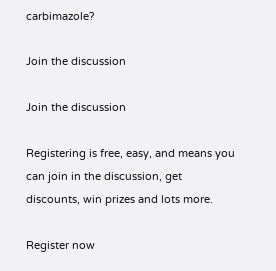carbimazole?

Join the discussion

Join the discussion

Registering is free, easy, and means you can join in the discussion, get discounts, win prizes and lots more.

Register now